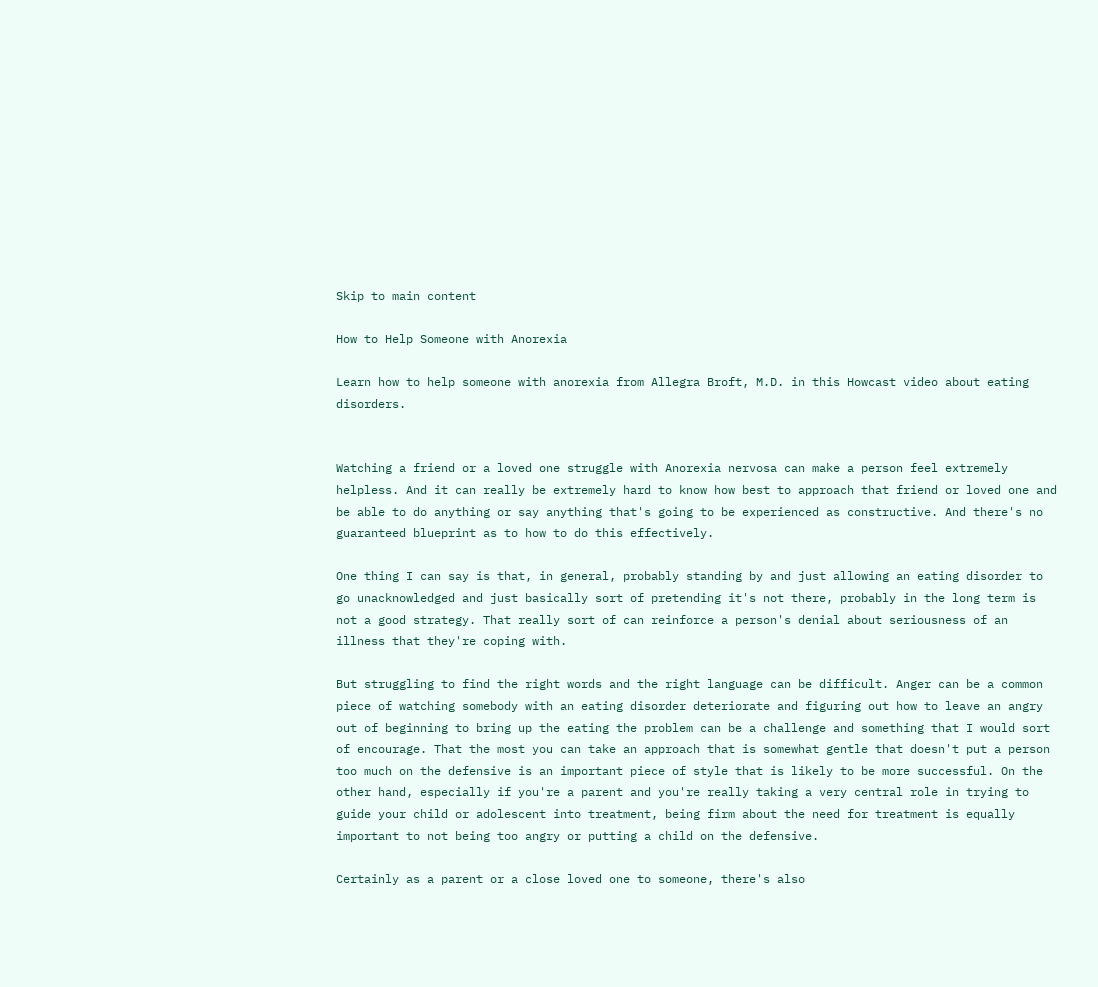Skip to main content

How to Help Someone with Anorexia

Learn how to help someone with anorexia from Allegra Broft, M.D. in this Howcast video about eating disorders.


Watching a friend or a loved one struggle with Anorexia nervosa can make a person feel extremely helpless. And it can really be extremely hard to know how best to approach that friend or loved one and be able to do anything or say anything that's going to be experienced as constructive. And there's no guaranteed blueprint as to how to do this effectively.

One thing I can say is that, in general, probably standing by and just allowing an eating disorder to go unacknowledged and just basically sort of pretending it's not there, probably in the long term is not a good strategy. That really sort of can reinforce a person's denial about seriousness of an illness that they're coping with.

But struggling to find the right words and the right language can be difficult. Anger can be a common piece of watching somebody with an eating disorder deteriorate and figuring out how to leave an angry out of beginning to bring up the eating the problem can be a challenge and something that I would sort of encourage. That the most you can take an approach that is somewhat gentle that doesn't put a person too much on the defensive is an important piece of style that is likely to be more successful. On the other hand, especially if you're a parent and you're really taking a very central role in trying to guide your child or adolescent into treatment, being firm about the need for treatment is equally important to not being too angry or putting a child on the defensive.

Certainly as a parent or a close loved one to someone, there's also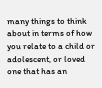many things to think about in terms of how you relate to a child or adolescent, or loved one that has an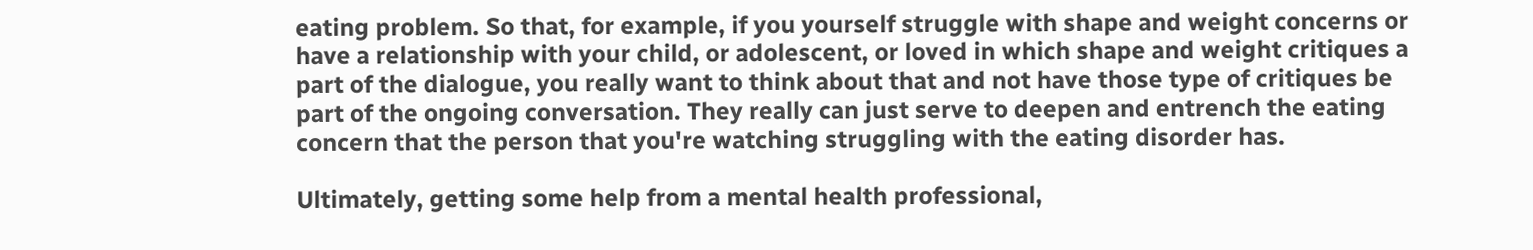eating problem. So that, for example, if you yourself struggle with shape and weight concerns or have a relationship with your child, or adolescent, or loved in which shape and weight critiques a part of the dialogue, you really want to think about that and not have those type of critiques be part of the ongoing conversation. They really can just serve to deepen and entrench the eating concern that the person that you're watching struggling with the eating disorder has.

Ultimately, getting some help from a mental health professional,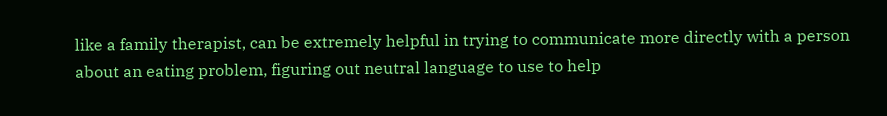like a family therapist, can be extremely helpful in trying to communicate more directly with a person about an eating problem, figuring out neutral language to use to help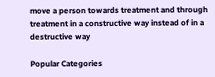move a person towards treatment and through treatment in a constructive way instead of in a destructive way

Popular Categories